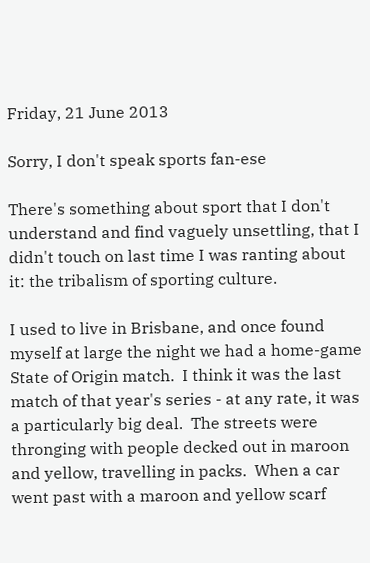Friday, 21 June 2013

Sorry, I don't speak sports fan-ese

There's something about sport that I don't understand and find vaguely unsettling, that I didn't touch on last time I was ranting about it: the tribalism of sporting culture.

I used to live in Brisbane, and once found myself at large the night we had a home-game State of Origin match.  I think it was the last match of that year's series - at any rate, it was a particularly big deal.  The streets were thronging with people decked out in maroon and yellow, travelling in packs.  When a car went past with a maroon and yellow scarf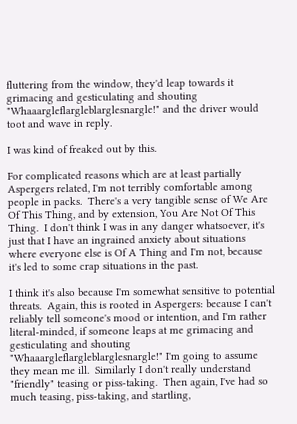fluttering from the window, they'd leap towards it grimacing and gesticulating and shouting "Whaaargleflargleblarglesnargle!" and the driver would toot and wave in reply.

I was kind of freaked out by this.

For complicated reasons which are at least partially Aspergers related, I'm not terribly comfortable among people in packs.  There's a very tangible sense of We Are Of This Thing, and by extension, You Are Not Of This Thing.  I don't think I was in any danger whatsoever, it's just that I have an ingrained anxiety about situations where everyone else is Of A Thing and I'm not, because it's led to some crap situations in the past.

I think it's also because I'm somewhat sensitive to potential threats.  Again, this is rooted in Aspergers: because I can't reliably tell someone's mood or intention, and I'm rather literal-minded, if someone leaps at me grimacing and gesticulating and shouting "Whaaargleflargleblarglesnargle!" I'm going to assume they mean me ill.  Similarly I don't really understand "friendly" teasing or piss-taking.  Then again, I've had so much teasing, piss-taking, and startling,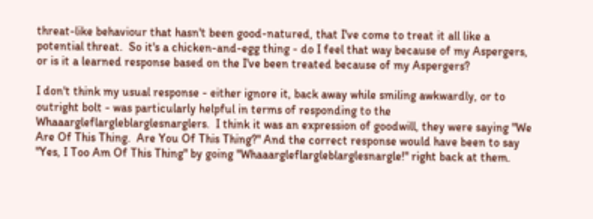threat-like behaviour that hasn't been good-natured, that I've come to treat it all like a potential threat.  So it's a chicken-and-egg thing - do I feel that way because of my Aspergers, or is it a learned response based on the I've been treated because of my Aspergers?

I don't think my usual response - either ignore it, back away while smiling awkwardly, or to outright bolt - was particularly helpful in terms of responding to the Whaaargleflargleblarglesnarglers.  I think it was an expression of goodwill, they were saying "We Are Of This Thing.  Are You Of This Thing?" And the correct response would have been to say "Yes, I Too Am Of This Thing" by going "Whaaargleflargleblarglesnargle!" right back at them.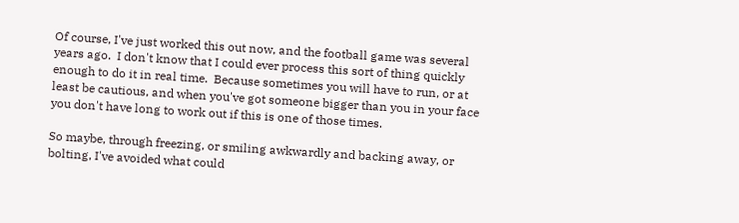Of course, I've just worked this out now, and the football game was several years ago.  I don't know that I could ever process this sort of thing quickly enough to do it in real time.  Because sometimes you will have to run, or at least be cautious, and when you've got someone bigger than you in your face you don't have long to work out if this is one of those times.

So maybe, through freezing, or smiling awkwardly and backing away, or bolting, I've avoided what could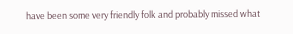have been some very friendly folk and probably missed what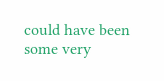could have been some very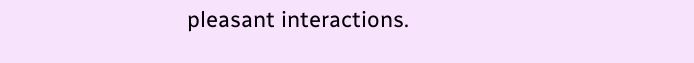pleasant interactions.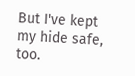But I've kept my hide safe, too.